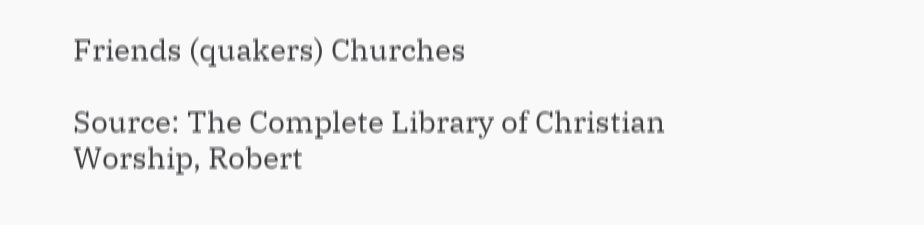Friends (quakers) Churches

Source: The Complete Library of Christian Worship, Robert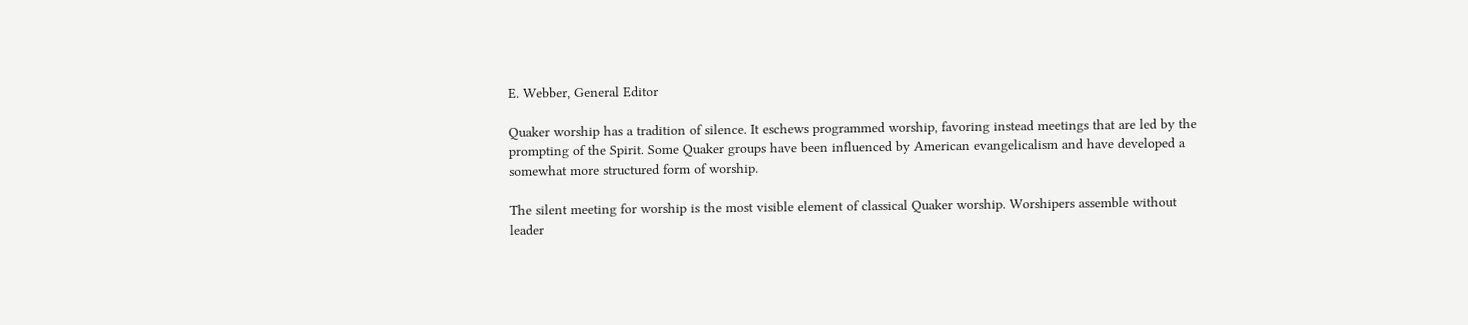E. Webber, General Editor

Quaker worship has a tradition of silence. It eschews programmed worship, favoring instead meetings that are led by the prompting of the Spirit. Some Quaker groups have been influenced by American evangelicalism and have developed a somewhat more structured form of worship.

The silent meeting for worship is the most visible element of classical Quaker worship. Worshipers assemble without leader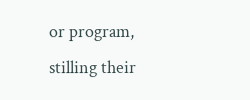or program, stilling their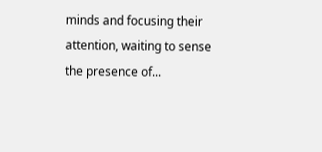minds and focusing their attention, waiting to sense the presence of...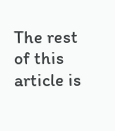The rest of this article is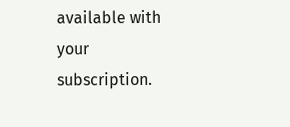available with your subscription.